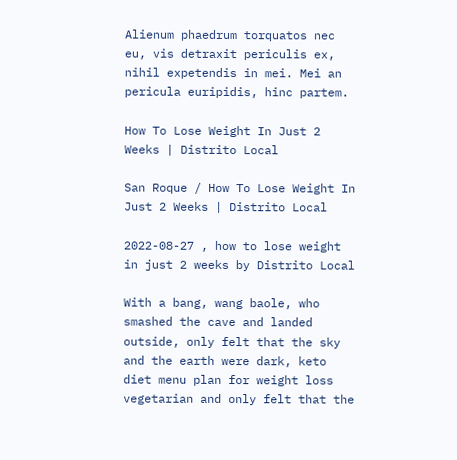Alienum phaedrum torquatos nec eu, vis detraxit periculis ex, nihil expetendis in mei. Mei an pericula euripidis, hinc partem.

How To Lose Weight In Just 2 Weeks | Distrito Local

San Roque / How To Lose Weight In Just 2 Weeks | Distrito Local

2022-08-27 , how to lose weight in just 2 weeks by Distrito Local

With a bang, wang baole, who smashed the cave and landed outside, only felt that the sky and the earth were dark, keto diet menu plan for weight loss vegetarian and only felt that the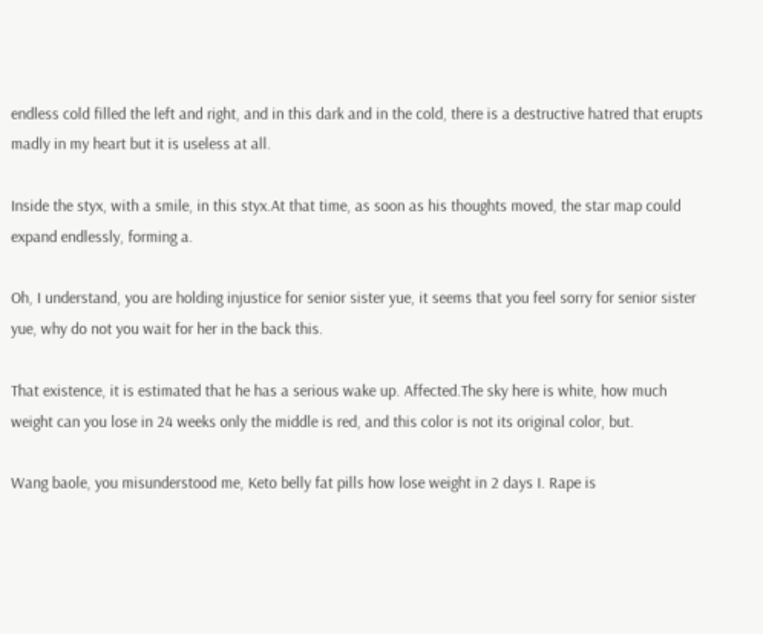endless cold filled the left and right, and in this dark and in the cold, there is a destructive hatred that erupts madly in my heart but it is useless at all.

Inside the styx, with a smile, in this styx.At that time, as soon as his thoughts moved, the star map could expand endlessly, forming a.

Oh, I understand, you are holding injustice for senior sister yue, it seems that you feel sorry for senior sister yue, why do not you wait for her in the back this.

That existence, it is estimated that he has a serious wake up. Affected.The sky here is white, how much weight can you lose in 24 weeks only the middle is red, and this color is not its original color, but.

Wang baole, you misunderstood me, Keto belly fat pills how lose weight in 2 days I. Rape is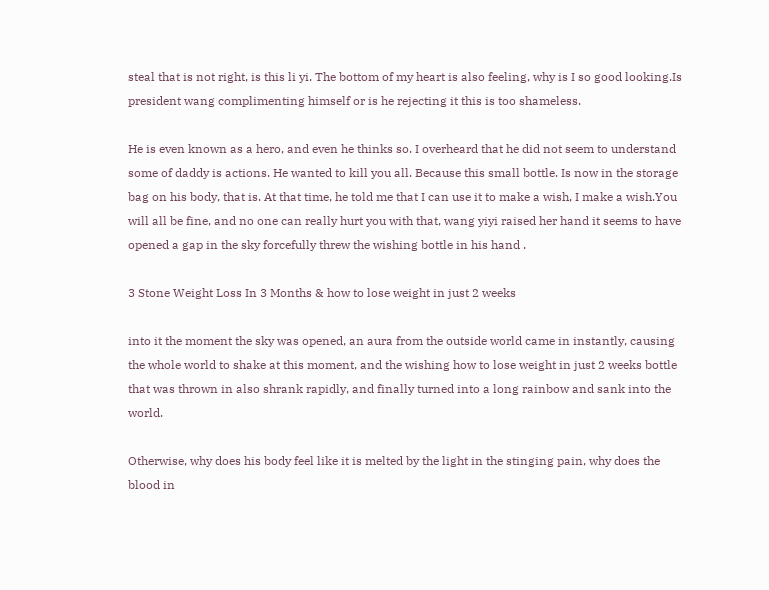steal that is not right, is this li yi. The bottom of my heart is also feeling, why is I so good looking.Is president wang complimenting himself or is he rejecting it this is too shameless.

He is even known as a hero, and even he thinks so. I overheard that he did not seem to understand some of daddy is actions. He wanted to kill you all. Because this small bottle. Is now in the storage bag on his body, that is. At that time, he told me that I can use it to make a wish, I make a wish.You will all be fine, and no one can really hurt you with that, wang yiyi raised her hand it seems to have opened a gap in the sky forcefully threw the wishing bottle in his hand .

3 Stone Weight Loss In 3 Months & how to lose weight in just 2 weeks

into it the moment the sky was opened, an aura from the outside world came in instantly, causing the whole world to shake at this moment, and the wishing how to lose weight in just 2 weeks bottle that was thrown in also shrank rapidly, and finally turned into a long rainbow and sank into the world.

Otherwise, why does his body feel like it is melted by the light in the stinging pain, why does the blood in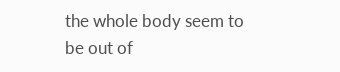the whole body seem to be out of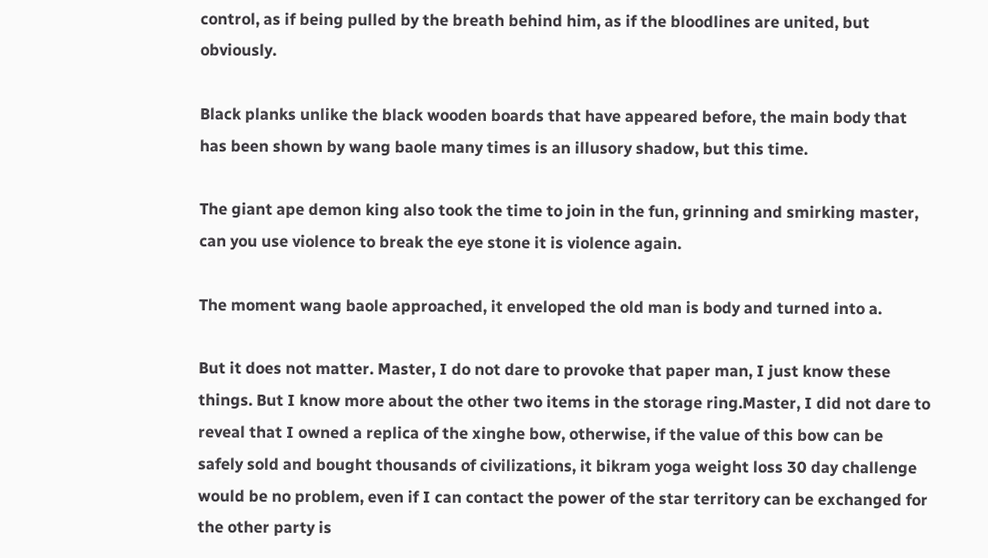control, as if being pulled by the breath behind him, as if the bloodlines are united, but obviously.

Black planks unlike the black wooden boards that have appeared before, the main body that has been shown by wang baole many times is an illusory shadow, but this time.

The giant ape demon king also took the time to join in the fun, grinning and smirking master, can you use violence to break the eye stone it is violence again.

The moment wang baole approached, it enveloped the old man is body and turned into a.

But it does not matter. Master, I do not dare to provoke that paper man, I just know these things. But I know more about the other two items in the storage ring.Master, I did not dare to reveal that I owned a replica of the xinghe bow, otherwise, if the value of this bow can be safely sold and bought thousands of civilizations, it bikram yoga weight loss 30 day challenge would be no problem, even if I can contact the power of the star territory can be exchanged for the other party is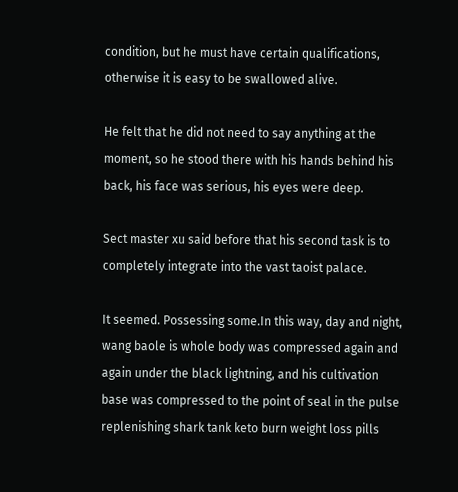condition, but he must have certain qualifications, otherwise it is easy to be swallowed alive.

He felt that he did not need to say anything at the moment, so he stood there with his hands behind his back, his face was serious, his eyes were deep.

Sect master xu said before that his second task is to completely integrate into the vast taoist palace.

It seemed. Possessing some.In this way, day and night, wang baole is whole body was compressed again and again under the black lightning, and his cultivation base was compressed to the point of seal in the pulse replenishing shark tank keto burn weight loss pills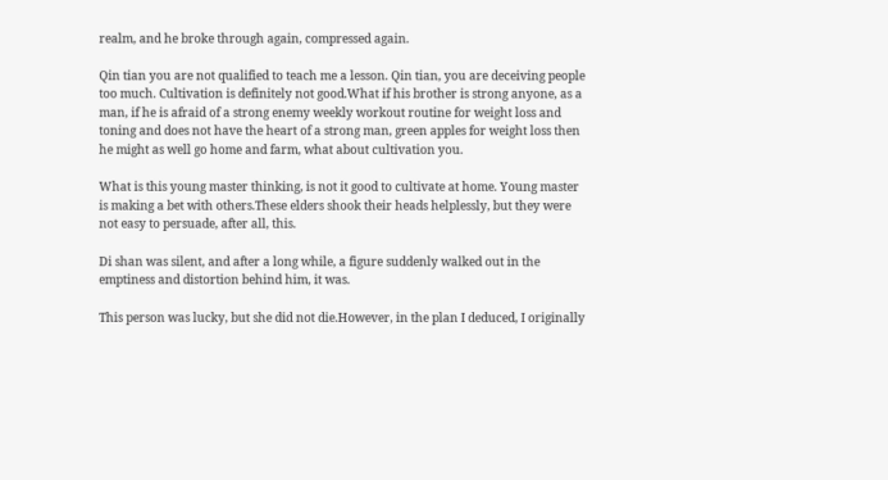realm, and he broke through again, compressed again.

Qin tian you are not qualified to teach me a lesson. Qin tian, you are deceiving people too much. Cultivation is definitely not good.What if his brother is strong anyone, as a man, if he is afraid of a strong enemy weekly workout routine for weight loss and toning and does not have the heart of a strong man, green apples for weight loss then he might as well go home and farm, what about cultivation you.

What is this young master thinking, is not it good to cultivate at home. Young master is making a bet with others.These elders shook their heads helplessly, but they were not easy to persuade, after all, this.

Di shan was silent, and after a long while, a figure suddenly walked out in the emptiness and distortion behind him, it was.

This person was lucky, but she did not die.However, in the plan I deduced, I originally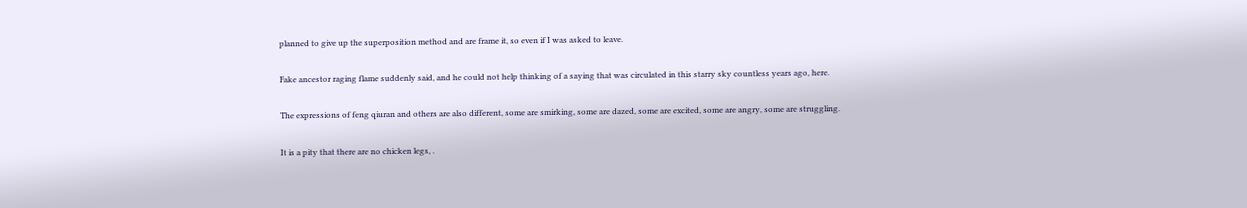planned to give up the superposition method and are frame it, so even if I was asked to leave.

Fake ancestor raging flame suddenly said, and he could not help thinking of a saying that was circulated in this starry sky countless years ago, here.

The expressions of feng qiuran and others are also different, some are smirking, some are dazed, some are excited, some are angry, some are struggling.

It is a pity that there are no chicken legs, .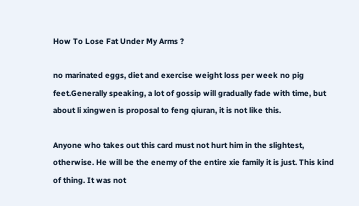How To Lose Fat Under My Arms ?

no marinated eggs, diet and exercise weight loss per week no pig feet.Generally speaking, a lot of gossip will gradually fade with time, but about li xingwen is proposal to feng qiuran, it is not like this.

Anyone who takes out this card must not hurt him in the slightest, otherwise. He will be the enemy of the entire xie family it is just. This kind of thing. It was not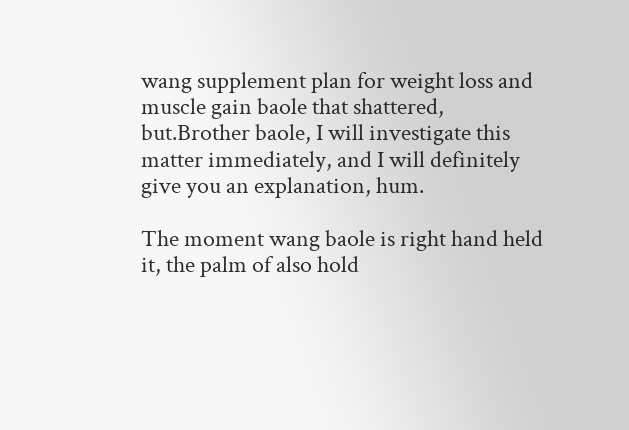wang supplement plan for weight loss and muscle gain baole that shattered, but.Brother baole, I will investigate this matter immediately, and I will definitely give you an explanation, hum.

The moment wang baole is right hand held it, the palm of also hold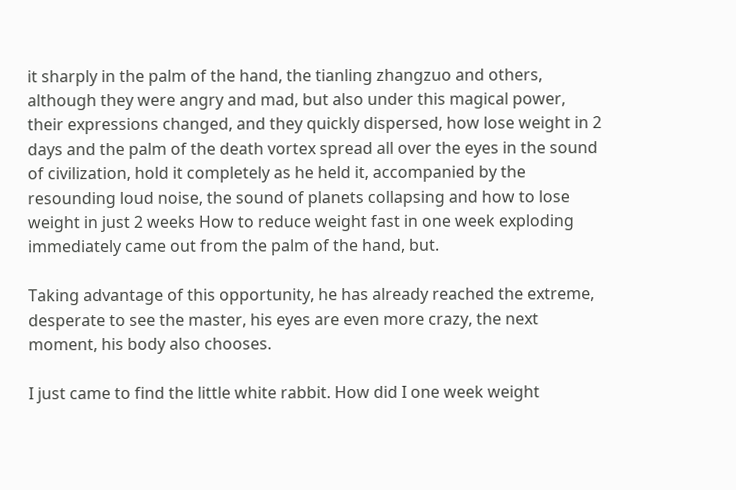it sharply in the palm of the hand, the tianling zhangzuo and others, although they were angry and mad, but also under this magical power, their expressions changed, and they quickly dispersed, how lose weight in 2 days and the palm of the death vortex spread all over the eyes in the sound of civilization, hold it completely as he held it, accompanied by the resounding loud noise, the sound of planets collapsing and how to lose weight in just 2 weeks How to reduce weight fast in one week exploding immediately came out from the palm of the hand, but.

Taking advantage of this opportunity, he has already reached the extreme, desperate to see the master, his eyes are even more crazy, the next moment, his body also chooses.

I just came to find the little white rabbit. How did I one week weight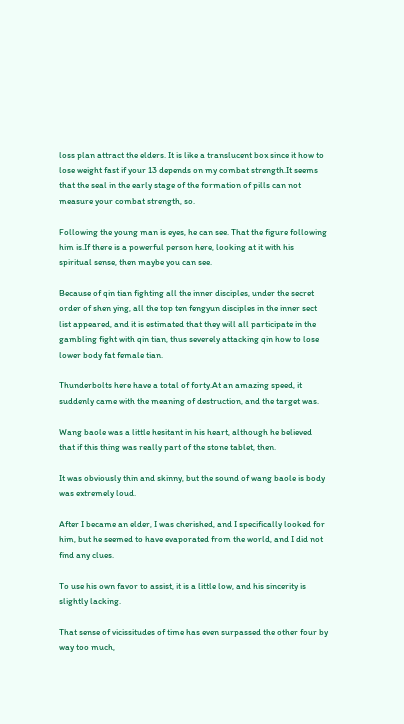loss plan attract the elders. It is like a translucent box since it how to lose weight fast if your 13 depends on my combat strength.It seems that the seal in the early stage of the formation of pills can not measure your combat strength, so.

Following the young man is eyes, he can see. That the figure following him is.If there is a powerful person here, looking at it with his spiritual sense, then maybe you can see.

Because of qin tian fighting all the inner disciples, under the secret order of shen ying, all the top ten fengyun disciples in the inner sect list appeared, and it is estimated that they will all participate in the gambling fight with qin tian, thus severely attacking qin how to lose lower body fat female tian.

Thunderbolts here have a total of forty.At an amazing speed, it suddenly came with the meaning of destruction, and the target was.

Wang baole was a little hesitant in his heart, although he believed that if this thing was really part of the stone tablet, then.

It was obviously thin and skinny, but the sound of wang baole is body was extremely loud.

After I became an elder, I was cherished, and I specifically looked for him, but he seemed to have evaporated from the world, and I did not find any clues.

To use his own favor to assist, it is a little low, and his sincerity is slightly lacking.

That sense of vicissitudes of time has even surpassed the other four by way too much,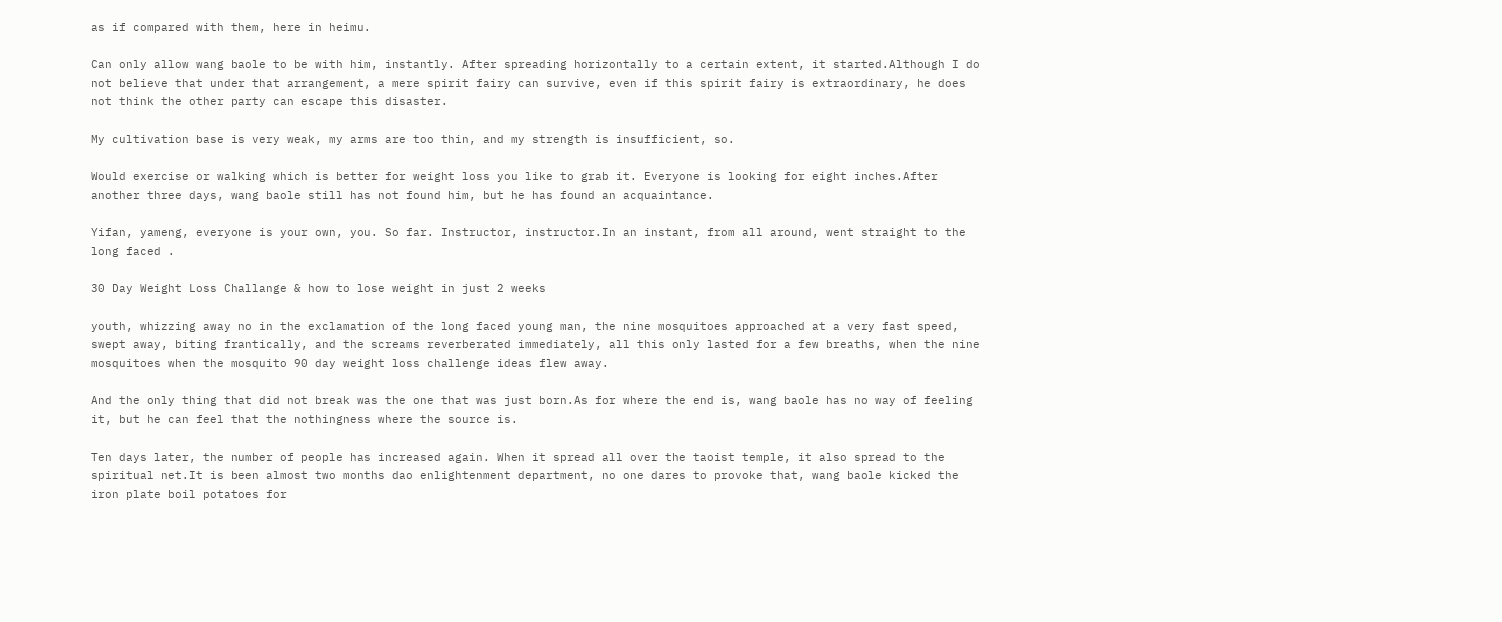as if compared with them, here in heimu.

Can only allow wang baole to be with him, instantly. After spreading horizontally to a certain extent, it started.Although I do not believe that under that arrangement, a mere spirit fairy can survive, even if this spirit fairy is extraordinary, he does not think the other party can escape this disaster.

My cultivation base is very weak, my arms are too thin, and my strength is insufficient, so.

Would exercise or walking which is better for weight loss you like to grab it. Everyone is looking for eight inches.After another three days, wang baole still has not found him, but he has found an acquaintance.

Yifan, yameng, everyone is your own, you. So far. Instructor, instructor.In an instant, from all around, went straight to the long faced .

30 Day Weight Loss Challange & how to lose weight in just 2 weeks

youth, whizzing away no in the exclamation of the long faced young man, the nine mosquitoes approached at a very fast speed, swept away, biting frantically, and the screams reverberated immediately, all this only lasted for a few breaths, when the nine mosquitoes when the mosquito 90 day weight loss challenge ideas flew away.

And the only thing that did not break was the one that was just born.As for where the end is, wang baole has no way of feeling it, but he can feel that the nothingness where the source is.

Ten days later, the number of people has increased again. When it spread all over the taoist temple, it also spread to the spiritual net.It is been almost two months dao enlightenment department, no one dares to provoke that, wang baole kicked the iron plate boil potatoes for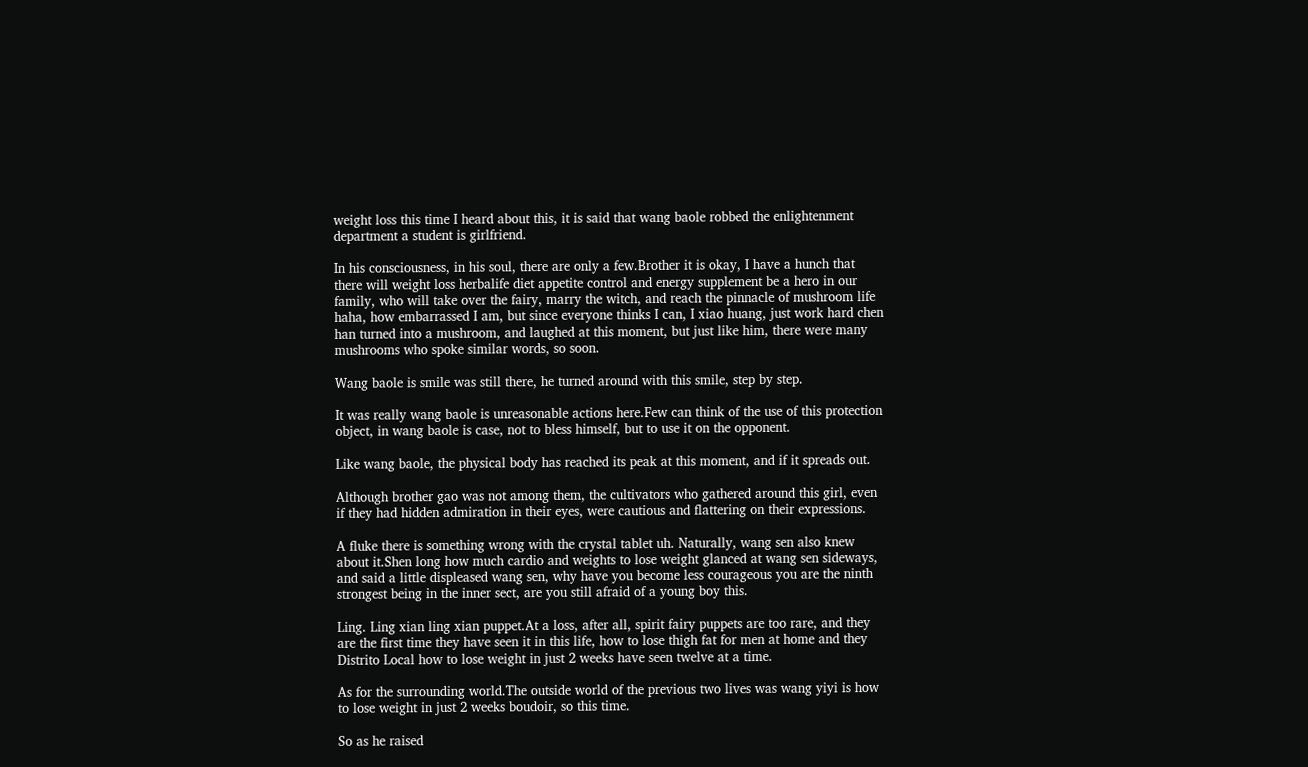weight loss this time I heard about this, it is said that wang baole robbed the enlightenment department a student is girlfriend.

In his consciousness, in his soul, there are only a few.Brother it is okay, I have a hunch that there will weight loss herbalife diet appetite control and energy supplement be a hero in our family, who will take over the fairy, marry the witch, and reach the pinnacle of mushroom life haha, how embarrassed I am, but since everyone thinks I can, I xiao huang, just work hard chen han turned into a mushroom, and laughed at this moment, but just like him, there were many mushrooms who spoke similar words, so soon.

Wang baole is smile was still there, he turned around with this smile, step by step.

It was really wang baole is unreasonable actions here.Few can think of the use of this protection object, in wang baole is case, not to bless himself, but to use it on the opponent.

Like wang baole, the physical body has reached its peak at this moment, and if it spreads out.

Although brother gao was not among them, the cultivators who gathered around this girl, even if they had hidden admiration in their eyes, were cautious and flattering on their expressions.

A fluke there is something wrong with the crystal tablet uh. Naturally, wang sen also knew about it.Shen long how much cardio and weights to lose weight glanced at wang sen sideways, and said a little displeased wang sen, why have you become less courageous you are the ninth strongest being in the inner sect, are you still afraid of a young boy this.

Ling. Ling xian ling xian puppet.At a loss, after all, spirit fairy puppets are too rare, and they are the first time they have seen it in this life, how to lose thigh fat for men at home and they Distrito Local how to lose weight in just 2 weeks have seen twelve at a time.

As for the surrounding world.The outside world of the previous two lives was wang yiyi is how to lose weight in just 2 weeks boudoir, so this time.

So as he raised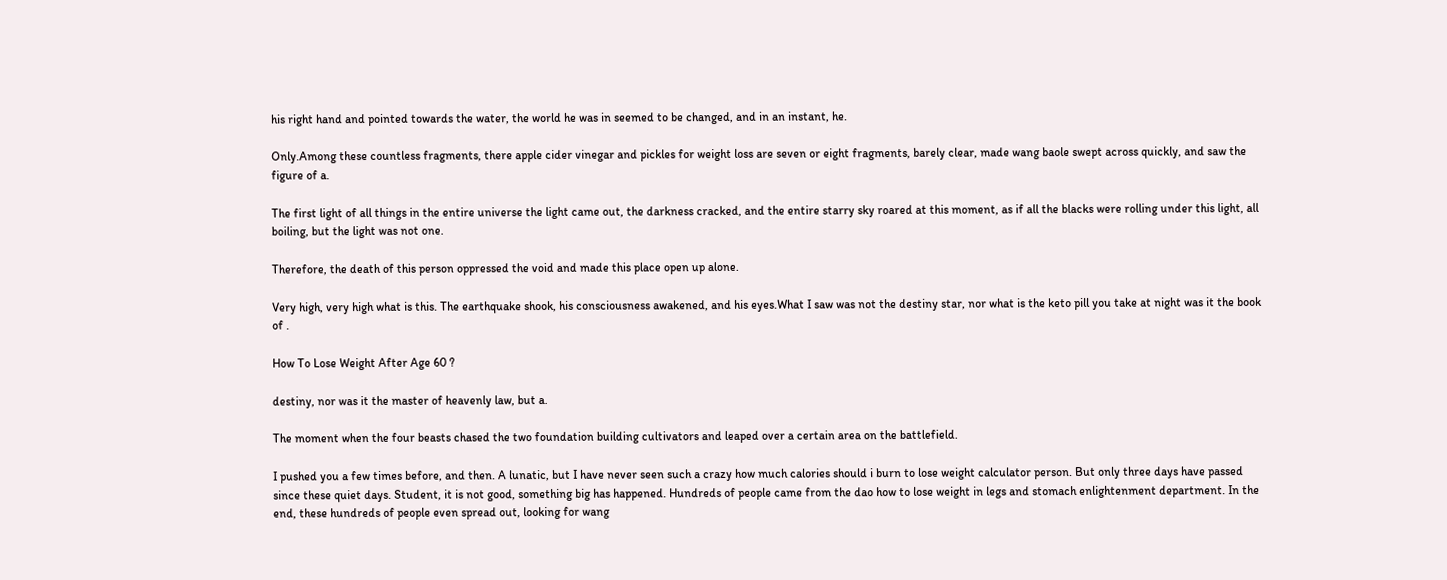his right hand and pointed towards the water, the world he was in seemed to be changed, and in an instant, he.

Only.Among these countless fragments, there apple cider vinegar and pickles for weight loss are seven or eight fragments, barely clear, made wang baole swept across quickly, and saw the figure of a.

The first light of all things in the entire universe the light came out, the darkness cracked, and the entire starry sky roared at this moment, as if all the blacks were rolling under this light, all boiling, but the light was not one.

Therefore, the death of this person oppressed the void and made this place open up alone.

Very high, very high what is this. The earthquake shook, his consciousness awakened, and his eyes.What I saw was not the destiny star, nor what is the keto pill you take at night was it the book of .

How To Lose Weight After Age 60 ?

destiny, nor was it the master of heavenly law, but a.

The moment when the four beasts chased the two foundation building cultivators and leaped over a certain area on the battlefield.

I pushed you a few times before, and then. A lunatic, but I have never seen such a crazy how much calories should i burn to lose weight calculator person. But only three days have passed since these quiet days. Student, it is not good, something big has happened. Hundreds of people came from the dao how to lose weight in legs and stomach enlightenment department. In the end, these hundreds of people even spread out, looking for wang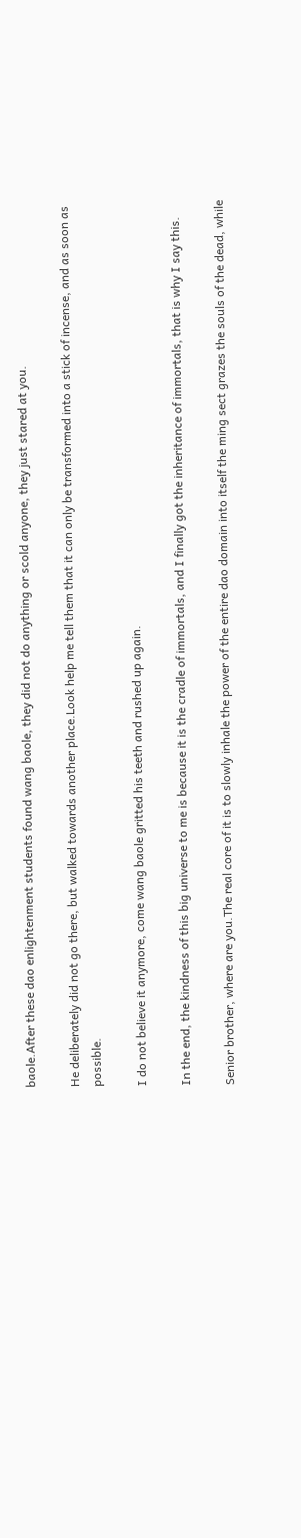baole.After these dao enlightenment students found wang baole, they did not do anything or scold anyone, they just stared at you.

He deliberately did not go there, but walked towards another place.Look help me tell them that it can only be transformed into a stick of incense, and as soon as possible.

I do not believe it anymore, come wang baole gritted his teeth and rushed up again.

In the end, the kindness of this big universe to me is because it is the cradle of immortals, and I finally got the inheritance of immortals, that is why I say this.

Senior brother, where are you.The real core of it is to slowly inhale the power of the entire dao domain into itself the ming sect grazes the souls of the dead, while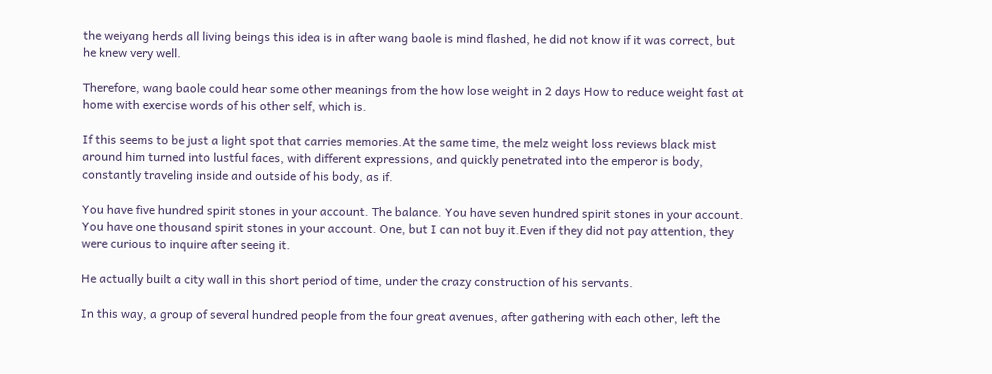the weiyang herds all living beings this idea is in after wang baole is mind flashed, he did not know if it was correct, but he knew very well.

Therefore, wang baole could hear some other meanings from the how lose weight in 2 days How to reduce weight fast at home with exercise words of his other self, which is.

If this seems to be just a light spot that carries memories.At the same time, the melz weight loss reviews black mist around him turned into lustful faces, with different expressions, and quickly penetrated into the emperor is body, constantly traveling inside and outside of his body, as if.

You have five hundred spirit stones in your account. The balance. You have seven hundred spirit stones in your account. You have one thousand spirit stones in your account. One, but I can not buy it.Even if they did not pay attention, they were curious to inquire after seeing it.

He actually built a city wall in this short period of time, under the crazy construction of his servants.

In this way, a group of several hundred people from the four great avenues, after gathering with each other, left the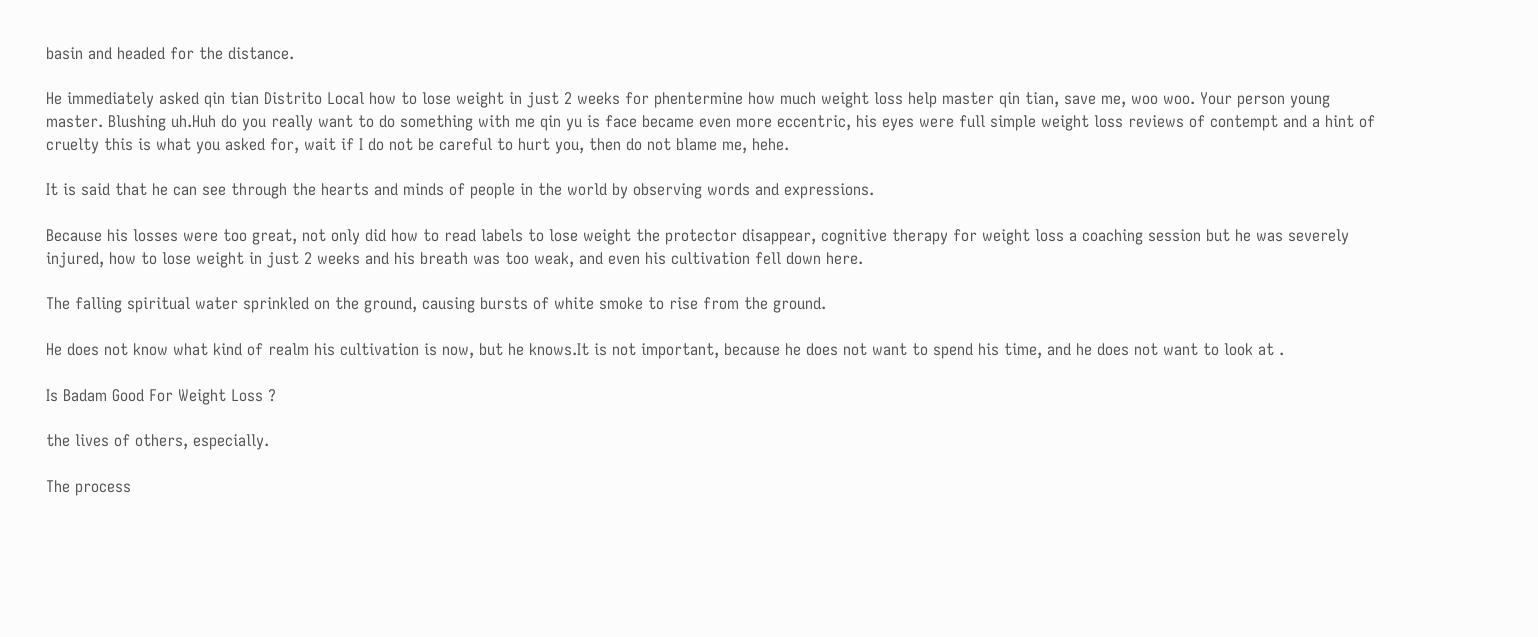basin and headed for the distance.

He immediately asked qin tian Distrito Local how to lose weight in just 2 weeks for phentermine how much weight loss help master qin tian, save me, woo woo. Your person young master. Blushing uh.Huh do you really want to do something with me qin yu is face became even more eccentric, his eyes were full simple weight loss reviews of contempt and a hint of cruelty this is what you asked for, wait if I do not be careful to hurt you, then do not blame me, hehe.

It is said that he can see through the hearts and minds of people in the world by observing words and expressions.

Because his losses were too great, not only did how to read labels to lose weight the protector disappear, cognitive therapy for weight loss a coaching session but he was severely injured, how to lose weight in just 2 weeks and his breath was too weak, and even his cultivation fell down here.

The falling spiritual water sprinkled on the ground, causing bursts of white smoke to rise from the ground.

He does not know what kind of realm his cultivation is now, but he knows.It is not important, because he does not want to spend his time, and he does not want to look at .

Is Badam Good For Weight Loss ?

the lives of others, especially.

The process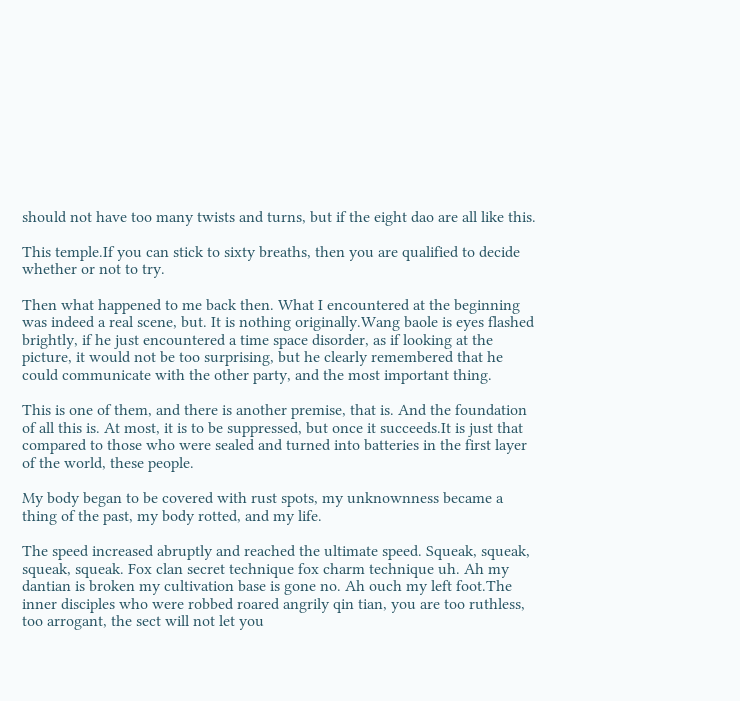should not have too many twists and turns, but if the eight dao are all like this.

This temple.If you can stick to sixty breaths, then you are qualified to decide whether or not to try.

Then what happened to me back then. What I encountered at the beginning was indeed a real scene, but. It is nothing originally.Wang baole is eyes flashed brightly, if he just encountered a time space disorder, as if looking at the picture, it would not be too surprising, but he clearly remembered that he could communicate with the other party, and the most important thing.

This is one of them, and there is another premise, that is. And the foundation of all this is. At most, it is to be suppressed, but once it succeeds.It is just that compared to those who were sealed and turned into batteries in the first layer of the world, these people.

My body began to be covered with rust spots, my unknownness became a thing of the past, my body rotted, and my life.

The speed increased abruptly and reached the ultimate speed. Squeak, squeak, squeak, squeak. Fox clan secret technique fox charm technique uh. Ah my dantian is broken my cultivation base is gone no. Ah ouch my left foot.The inner disciples who were robbed roared angrily qin tian, you are too ruthless, too arrogant, the sect will not let you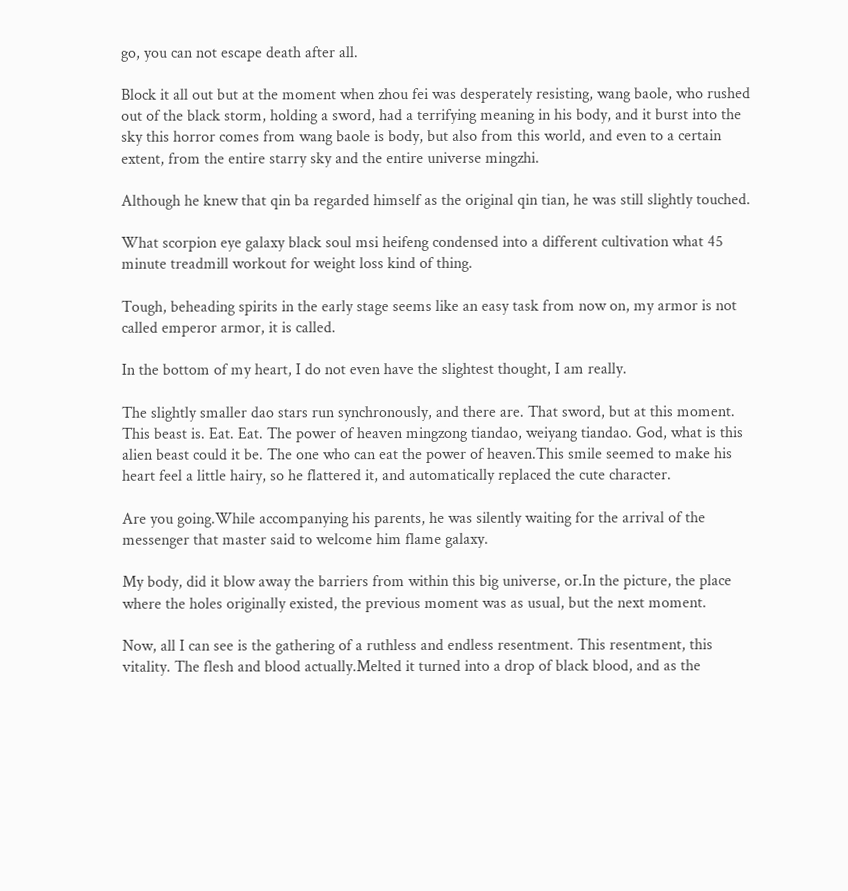go, you can not escape death after all.

Block it all out but at the moment when zhou fei was desperately resisting, wang baole, who rushed out of the black storm, holding a sword, had a terrifying meaning in his body, and it burst into the sky this horror comes from wang baole is body, but also from this world, and even to a certain extent, from the entire starry sky and the entire universe mingzhi.

Although he knew that qin ba regarded himself as the original qin tian, he was still slightly touched.

What scorpion eye galaxy black soul msi heifeng condensed into a different cultivation what 45 minute treadmill workout for weight loss kind of thing.

Tough, beheading spirits in the early stage seems like an easy task from now on, my armor is not called emperor armor, it is called.

In the bottom of my heart, I do not even have the slightest thought, I am really.

The slightly smaller dao stars run synchronously, and there are. That sword, but at this moment. This beast is. Eat. Eat. The power of heaven mingzong tiandao, weiyang tiandao. God, what is this alien beast could it be. The one who can eat the power of heaven.This smile seemed to make his heart feel a little hairy, so he flattered it, and automatically replaced the cute character.

Are you going.While accompanying his parents, he was silently waiting for the arrival of the messenger that master said to welcome him flame galaxy.

My body, did it blow away the barriers from within this big universe, or.In the picture, the place where the holes originally existed, the previous moment was as usual, but the next moment.

Now, all I can see is the gathering of a ruthless and endless resentment. This resentment, this vitality. The flesh and blood actually.Melted it turned into a drop of black blood, and as the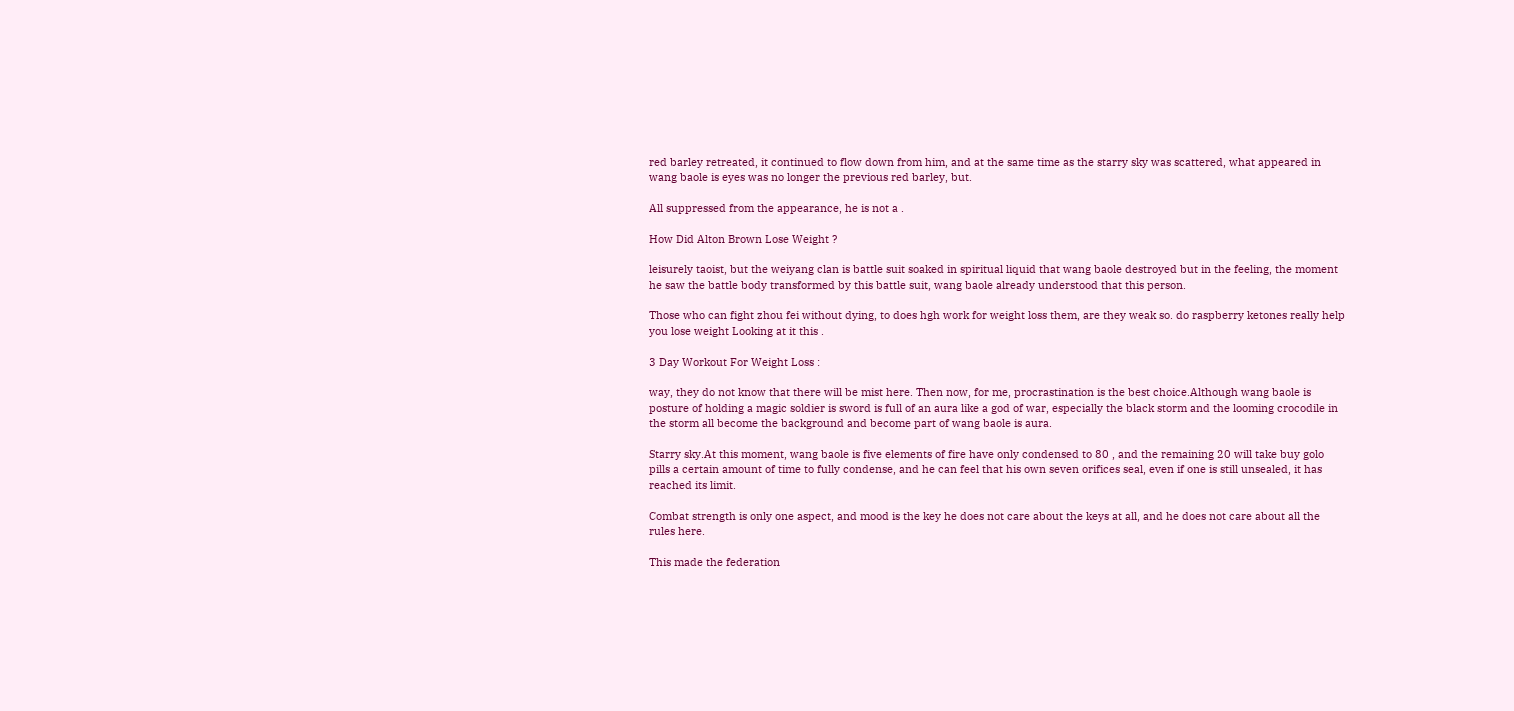red barley retreated, it continued to flow down from him, and at the same time as the starry sky was scattered, what appeared in wang baole is eyes was no longer the previous red barley, but.

All suppressed from the appearance, he is not a .

How Did Alton Brown Lose Weight ?

leisurely taoist, but the weiyang clan is battle suit soaked in spiritual liquid that wang baole destroyed but in the feeling, the moment he saw the battle body transformed by this battle suit, wang baole already understood that this person.

Those who can fight zhou fei without dying, to does hgh work for weight loss them, are they weak so. do raspberry ketones really help you lose weight Looking at it this .

3 Day Workout For Weight Loss :

way, they do not know that there will be mist here. Then now, for me, procrastination is the best choice.Although wang baole is posture of holding a magic soldier is sword is full of an aura like a god of war, especially the black storm and the looming crocodile in the storm all become the background and become part of wang baole is aura.

Starry sky.At this moment, wang baole is five elements of fire have only condensed to 80 , and the remaining 20 will take buy golo pills a certain amount of time to fully condense, and he can feel that his own seven orifices seal, even if one is still unsealed, it has reached its limit.

Combat strength is only one aspect, and mood is the key he does not care about the keys at all, and he does not care about all the rules here.

This made the federation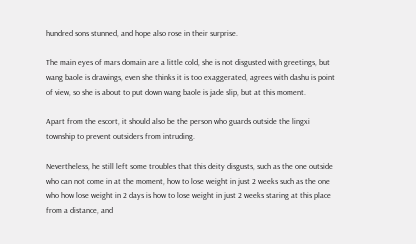hundred sons stunned, and hope also rose in their surprise.

The main eyes of mars domain are a little cold, she is not disgusted with greetings, but wang baole is drawings, even she thinks it is too exaggerated, agrees with dashu is point of view, so she is about to put down wang baole is jade slip, but at this moment.

Apart from the escort, it should also be the person who guards outside the lingxi township to prevent outsiders from intruding.

Nevertheless, he still left some troubles that this deity disgusts, such as the one outside who can not come in at the moment, how to lose weight in just 2 weeks such as the one who how lose weight in 2 days is how to lose weight in just 2 weeks staring at this place from a distance, and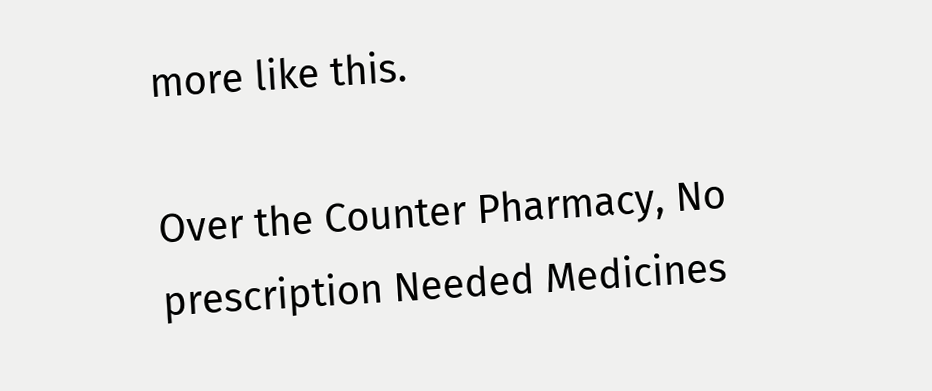more like this.

Over the Counter Pharmacy, No prescription Needed Medicines